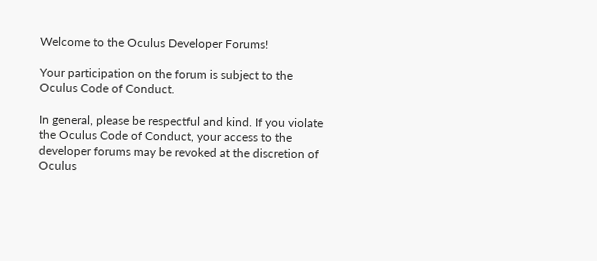Welcome to the Oculus Developer Forums!

Your participation on the forum is subject to the Oculus Code of Conduct.

In general, please be respectful and kind. If you violate the Oculus Code of Conduct, your access to the developer forums may be revoked at the discretion of Oculus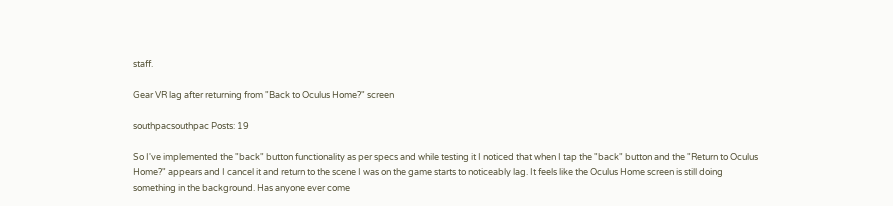staff.

Gear VR lag after returning from "Back to Oculus Home?" screen

southpacsouthpac Posts: 19

So I've implemented the "back" button functionality as per specs and while testing it I noticed that when I tap the "back" button and the "Return to Oculus Home?" appears and I cancel it and return to the scene I was on the game starts to noticeably lag. It feels like the Oculus Home screen is still doing something in the background. Has anyone ever come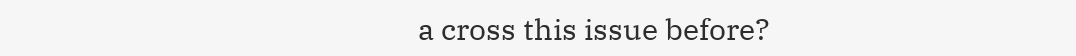a cross this issue before?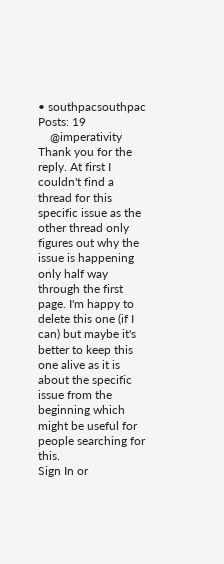• southpacsouthpac Posts: 19
    @imperativity Thank you for the reply. At first I couldn't find a thread for this specific issue as the other thread only figures out why the issue is happening only half way through the first page. I'm happy to delete this one (if I can) but maybe it's better to keep this one alive as it is about the specific issue from the beginning which might be useful for people searching for this.
Sign In or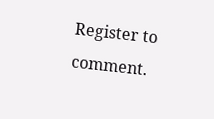Register to comment.